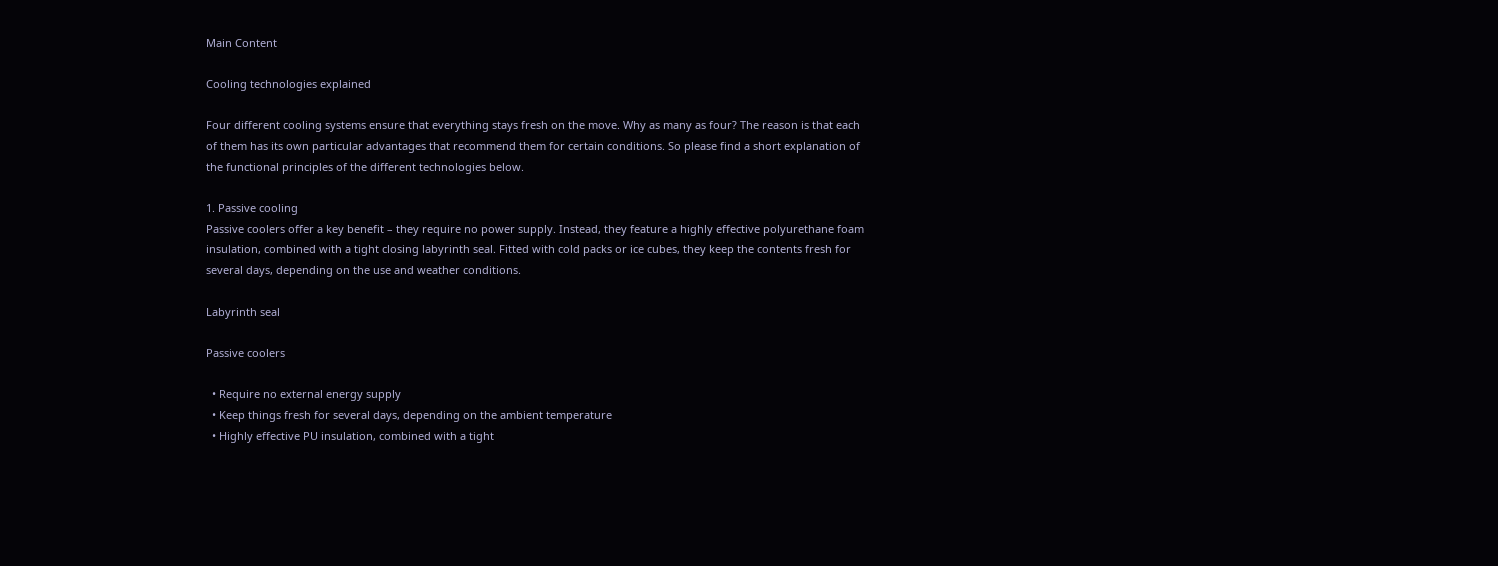Main Content

Cooling technologies explained

Four different cooling systems ensure that everything stays fresh on the move. Why as many as four? The reason is that each of them has its own particular advantages that recommend them for certain conditions. So please find a short explanation of the functional principles of the different technologies below.

1. Passive cooling
Passive coolers offer a key benefit – they require no power supply. Instead, they feature a highly effective polyurethane foam insulation, combined with a tight closing labyrinth seal. Fitted with cold packs or ice cubes, they keep the contents fresh for several days, depending on the use and weather conditions.

Labyrinth seal

Passive coolers

  • Require no external energy supply
  • Keep things fresh for several days, depending on the ambient temperature
  • Highly effective PU insulation, combined with a tight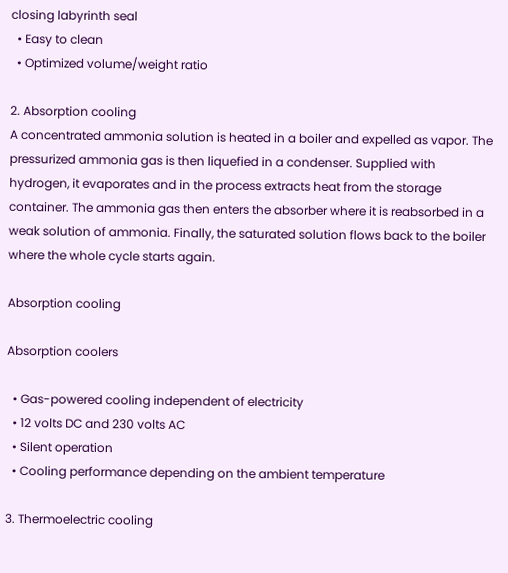closing labyrinth seal
  • Easy to clean
  • Optimized volume/weight ratio

2. Absorption cooling
A concentrated ammonia solution is heated in a boiler and expelled as vapor. The pressurized ammonia gas is then liquefied in a condenser. Supplied with hydrogen, it evaporates and in the process extracts heat from the storage container. The ammonia gas then enters the absorber where it is reabsorbed in a weak solution of ammonia. Finally, the saturated solution flows back to the boiler where the whole cycle starts again.

Absorption cooling

Absorption coolers

  • Gas-powered cooling independent of electricity
  • 12 volts DC and 230 volts AC
  • Silent operation
  • Cooling performance depending on the ambient temperature

3. Thermoelectric cooling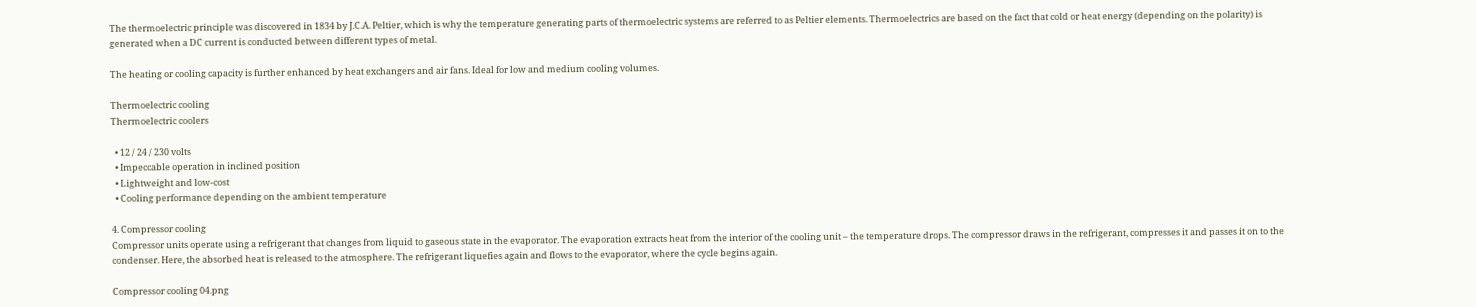The thermoelectric principle was discovered in 1834 by J.C.A. Peltier, which is why the temperature generating parts of thermoelectric systems are referred to as Peltier elements. Thermoelectrics are based on the fact that cold or heat energy (depending on the polarity) is generated when a DC current is conducted between different types of metal.

The heating or cooling capacity is further enhanced by heat exchangers and air fans. Ideal for low and medium cooling volumes.

Thermoelectric cooling
Thermoelectric coolers

  • 12 / 24 / 230 volts
  • Impeccable operation in inclined position
  • Lightweight and low-cost
  • Cooling performance depending on the ambient temperature

4. Compressor cooling
Compressor units operate using a refrigerant that changes from liquid to gaseous state in the evaporator. The evaporation extracts heat from the interior of the cooling unit – the temperature drops. The compressor draws in the refrigerant, compresses it and passes it on to the condenser. Here, the absorbed heat is released to the atmosphere. The refrigerant liquefies again and flows to the evaporator, where the cycle begins again.

Compressor cooling 04.png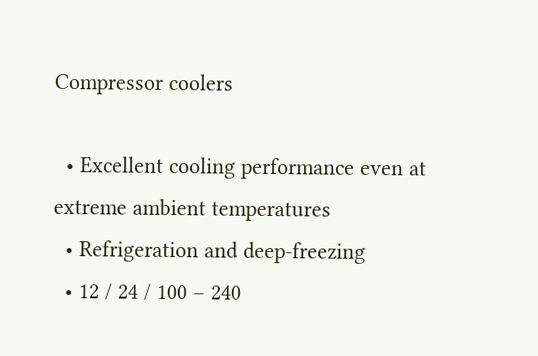Compressor coolers

  • Excellent cooling performance even at extreme ambient temperatures
  • Refrigeration and deep-freezing
  • 12 / 24 / 100 – 240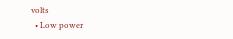volts
  • Low power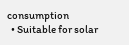consumption
  • Suitable for solar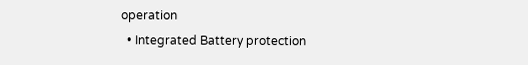operation
  • Integrated Battery protection